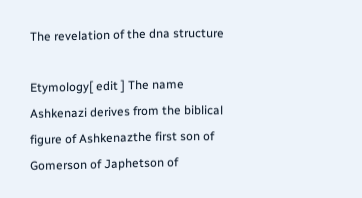The revelation of the dna structure

Etymology[ edit ] The name Ashkenazi derives from the biblical figure of Ashkenazthe first son of Gomerson of Japhetson of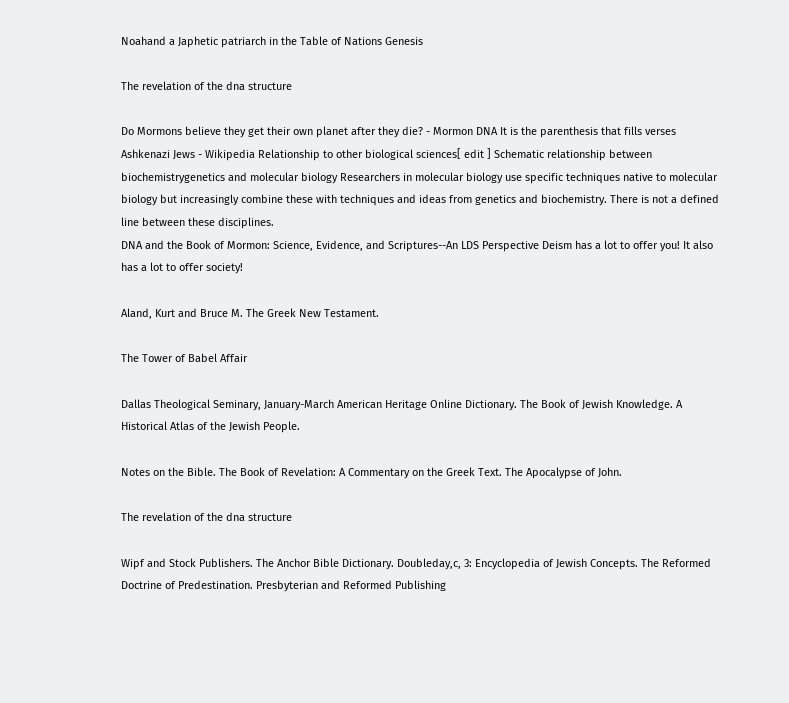Noahand a Japhetic patriarch in the Table of Nations Genesis

The revelation of the dna structure

Do Mormons believe they get their own planet after they die? - Mormon DNA It is the parenthesis that fills verses
Ashkenazi Jews - Wikipedia Relationship to other biological sciences[ edit ] Schematic relationship between biochemistrygenetics and molecular biology Researchers in molecular biology use specific techniques native to molecular biology but increasingly combine these with techniques and ideas from genetics and biochemistry. There is not a defined line between these disciplines.
DNA and the Book of Mormon: Science, Evidence, and Scriptures--An LDS Perspective Deism has a lot to offer you! It also has a lot to offer society!

Aland, Kurt and Bruce M. The Greek New Testament.

The Tower of Babel Affair

Dallas Theological Seminary, January-March American Heritage Online Dictionary. The Book of Jewish Knowledge. A Historical Atlas of the Jewish People.

Notes on the Bible. The Book of Revelation: A Commentary on the Greek Text. The Apocalypse of John.

The revelation of the dna structure

Wipf and Stock Publishers. The Anchor Bible Dictionary. Doubleday,c, 3: Encyclopedia of Jewish Concepts. The Reformed Doctrine of Predestination. Presbyterian and Reformed Publishing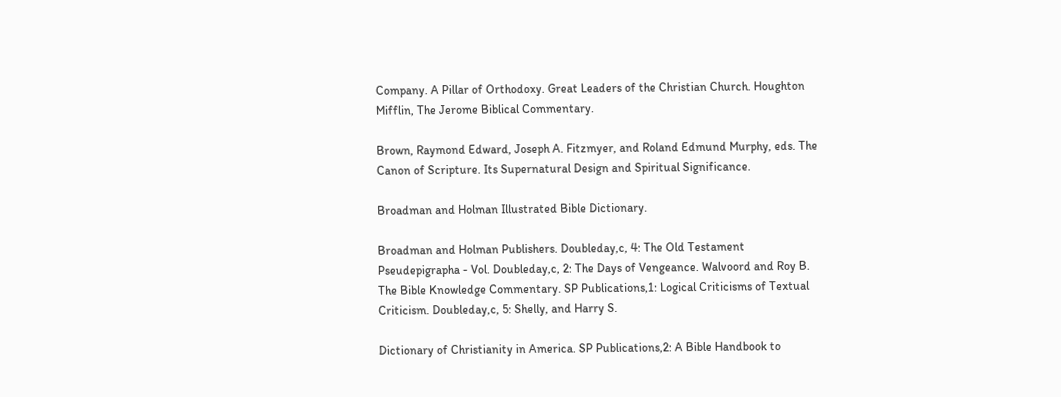Company. A Pillar of Orthodoxy. Great Leaders of the Christian Church. Houghton Mifflin, The Jerome Biblical Commentary.

Brown, Raymond Edward, Joseph A. Fitzmyer, and Roland Edmund Murphy, eds. The Canon of Scripture. Its Supernatural Design and Spiritual Significance.

Broadman and Holman Illustrated Bible Dictionary.

Broadman and Holman Publishers. Doubleday,c, 4: The Old Testament Pseudepigrapha - Vol. Doubleday,c, 2: The Days of Vengeance. Walvoord and Roy B. The Bible Knowledge Commentary. SP Publications,1: Logical Criticisms of Textual Criticism. Doubleday,c, 5: Shelly, and Harry S.

Dictionary of Christianity in America. SP Publications,2: A Bible Handbook to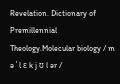Revelation. Dictionary of Premillennial Theology.Molecular biology / m ə ˈ l ɛ k j ʊ l ər /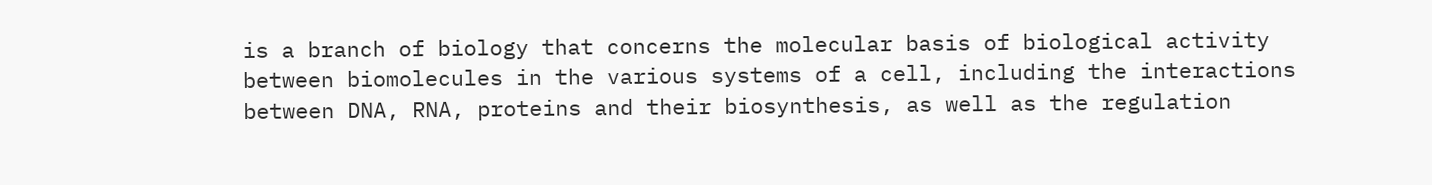is a branch of biology that concerns the molecular basis of biological activity between biomolecules in the various systems of a cell, including the interactions between DNA, RNA, proteins and their biosynthesis, as well as the regulation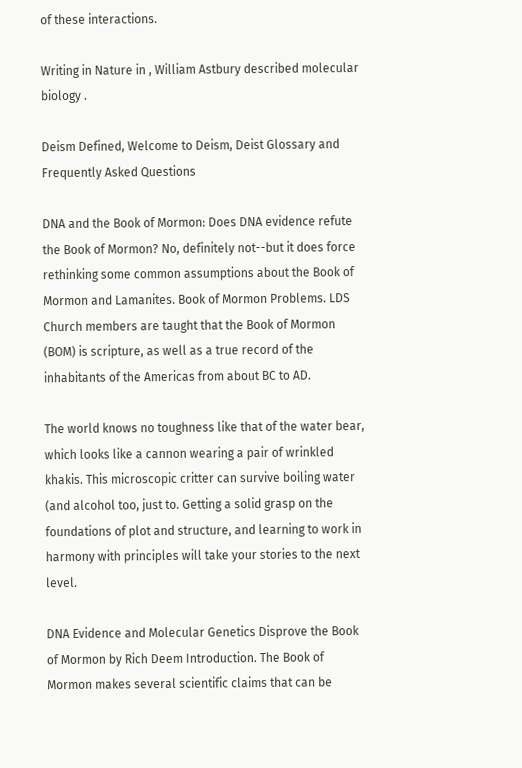of these interactions.

Writing in Nature in , William Astbury described molecular biology .

Deism Defined, Welcome to Deism, Deist Glossary and Frequently Asked Questions

DNA and the Book of Mormon: Does DNA evidence refute the Book of Mormon? No, definitely not--but it does force rethinking some common assumptions about the Book of Mormon and Lamanites. Book of Mormon Problems. LDS Church members are taught that the Book of Mormon (BOM) is scripture, as well as a true record of the inhabitants of the Americas from about BC to AD.

The world knows no toughness like that of the water bear, which looks like a cannon wearing a pair of wrinkled khakis. This microscopic critter can survive boiling water (and alcohol too, just to. Getting a solid grasp on the foundations of plot and structure, and learning to work in harmony with principles will take your stories to the next level.

DNA Evidence and Molecular Genetics Disprove the Book of Mormon by Rich Deem Introduction. The Book of Mormon makes several scientific claims that can be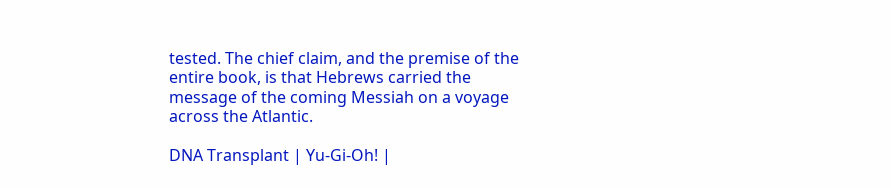tested. The chief claim, and the premise of the entire book, is that Hebrews carried the message of the coming Messiah on a voyage across the Atlantic.

DNA Transplant | Yu-Gi-Oh! |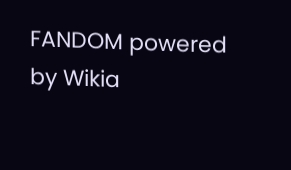FANDOM powered by Wikia